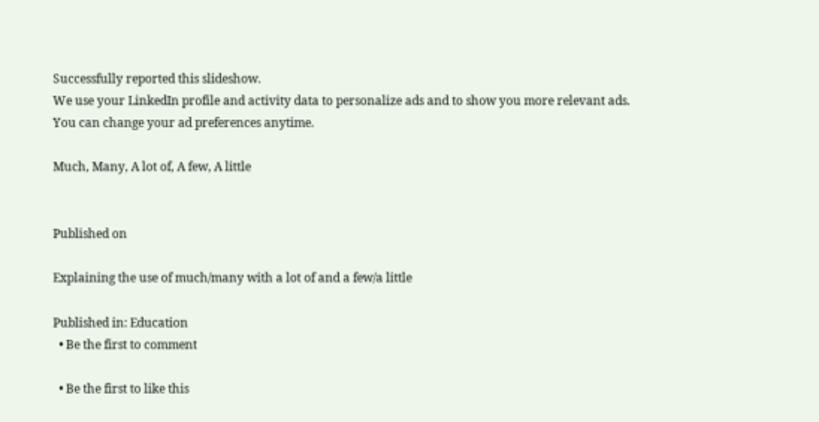Successfully reported this slideshow.
We use your LinkedIn profile and activity data to personalize ads and to show you more relevant ads. You can change your ad preferences anytime.

Much, Many, A lot of, A few, A little


Published on

Explaining the use of much/many with a lot of and a few/a little

Published in: Education
  • Be the first to comment

  • Be the first to like this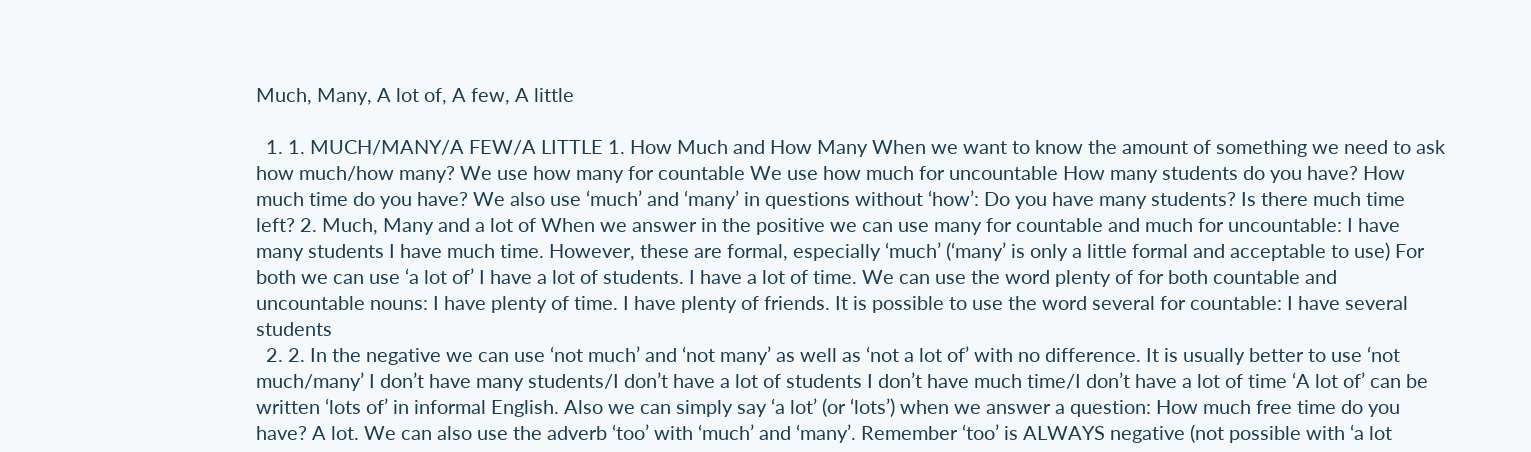Much, Many, A lot of, A few, A little

  1. 1. MUCH/MANY/A FEW/A LITTLE 1. How Much and How Many When we want to know the amount of something we need to ask how much/how many? We use how many for countable We use how much for uncountable How many students do you have? How much time do you have? We also use ‘much’ and ‘many’ in questions without ‘how’: Do you have many students? Is there much time left? 2. Much, Many and a lot of When we answer in the positive we can use many for countable and much for uncountable: I have many students I have much time. However, these are formal, especially ‘much’ (‘many’ is only a little formal and acceptable to use) For both we can use ‘a lot of’ I have a lot of students. I have a lot of time. We can use the word plenty of for both countable and uncountable nouns: I have plenty of time. I have plenty of friends. It is possible to use the word several for countable: I have several students
  2. 2. In the negative we can use ‘not much’ and ‘not many’ as well as ‘not a lot of’ with no difference. It is usually better to use ‘not much/many’ I don’t have many students/I don’t have a lot of students I don’t have much time/I don’t have a lot of time ‘A lot of’ can be written ‘lots of’ in informal English. Also we can simply say ‘a lot’ (or ‘lots’) when we answer a question: How much free time do you have? A lot. We can also use the adverb ‘too’ with ‘much’ and ‘many’. Remember ‘too’ is ALWAYS negative (not possible with ‘a lot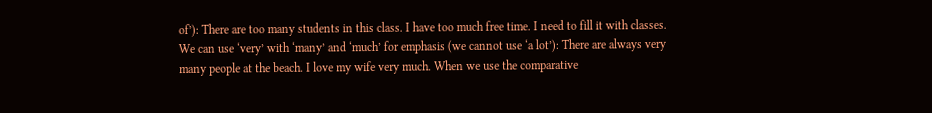of’): There are too many students in this class. I have too much free time. I need to fill it with classes. We can use ‘very’ with ‘many’ and ‘much’ for emphasis (we cannot use ‘a lot’): There are always very many people at the beach. I love my wife very much. When we use the comparative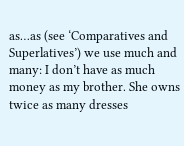as…as (see ‘Comparatives and Superlatives’) we use much and many: I don’t have as much money as my brother. She owns twice as many dresses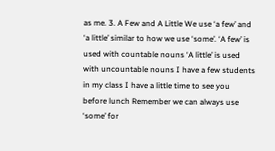as me. 3. A Few and A Little We use ‘a few’ and ‘a little’ similar to how we use ‘some’. ‘A few’ is used with countable nouns ‘A little’ is used with uncountable nouns I have a few students in my class I have a little time to see you before lunch Remember we can always use ‘some’ for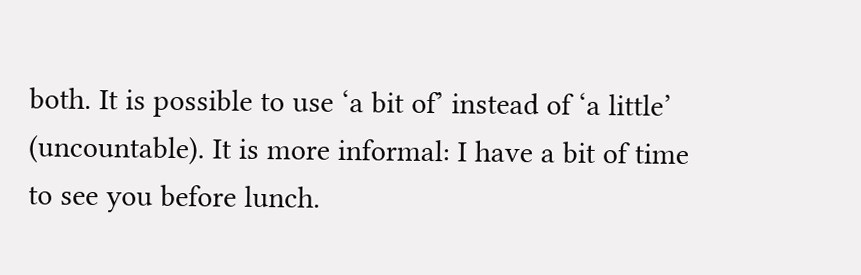both. It is possible to use ‘a bit of’ instead of ‘a little’ (uncountable). It is more informal: I have a bit of time to see you before lunch.